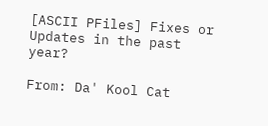[ASCII PFiles] Fixes or Updates in the past year?

From: Da' Kool Cat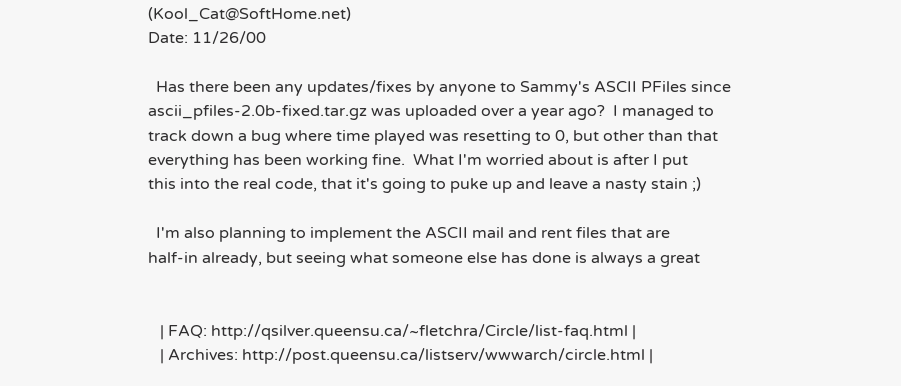(Kool_Cat@SoftHome.net)
Date: 11/26/00

  Has there been any updates/fixes by anyone to Sammy's ASCII PFiles since
ascii_pfiles-2.0b-fixed.tar.gz was uploaded over a year ago?  I managed to
track down a bug where time played was resetting to 0, but other than that
everything has been working fine.  What I'm worried about is after I put
this into the real code, that it's going to puke up and leave a nasty stain ;)

  I'm also planning to implement the ASCII mail and rent files that are
half-in already, but seeing what someone else has done is always a great


   | FAQ: http://qsilver.queensu.ca/~fletchra/Circle/list-faq.html |
   | Archives: http://post.queensu.ca/listserv/wwwarch/circle.html |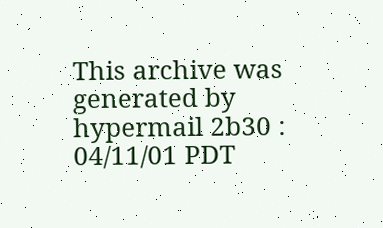This archive was generated by hypermail 2b30 : 04/11/01 PDT